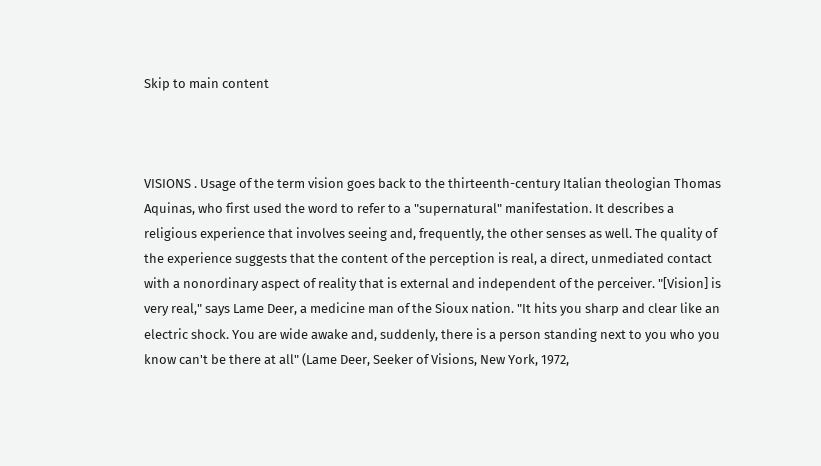Skip to main content



VISIONS . Usage of the term vision goes back to the thirteenth-century Italian theologian Thomas Aquinas, who first used the word to refer to a "supernatural" manifestation. It describes a religious experience that involves seeing and, frequently, the other senses as well. The quality of the experience suggests that the content of the perception is real, a direct, unmediated contact with a nonordinary aspect of reality that is external and independent of the perceiver. "[Vision] is very real," says Lame Deer, a medicine man of the Sioux nation. "It hits you sharp and clear like an electric shock. You are wide awake and, suddenly, there is a person standing next to you who you know can't be there at all" (Lame Deer, Seeker of Visions, New York, 1972,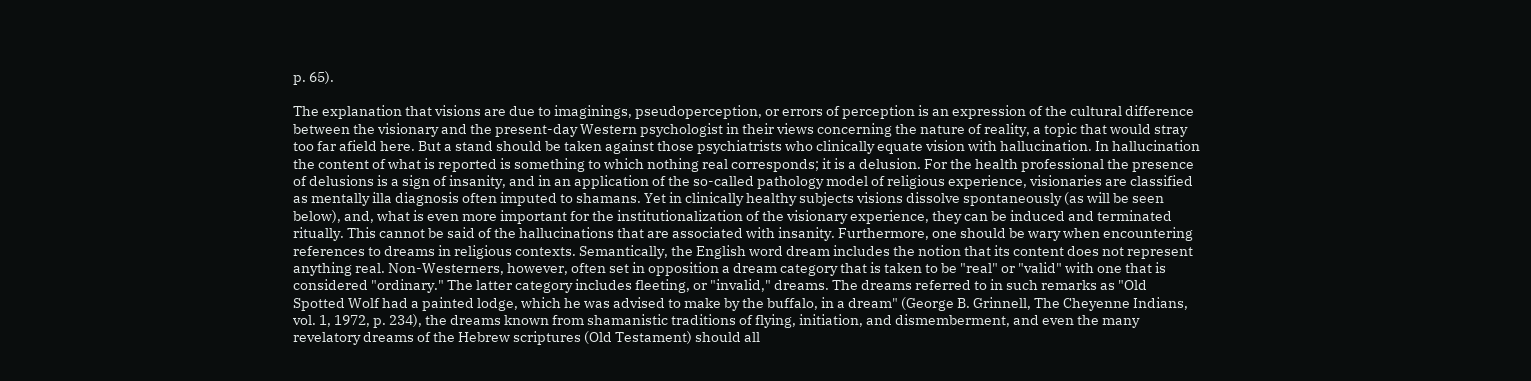p. 65).

The explanation that visions are due to imaginings, pseudoperception, or errors of perception is an expression of the cultural difference between the visionary and the present-day Western psychologist in their views concerning the nature of reality, a topic that would stray too far afield here. But a stand should be taken against those psychiatrists who clinically equate vision with hallucination. In hallucination the content of what is reported is something to which nothing real corresponds; it is a delusion. For the health professional the presence of delusions is a sign of insanity, and in an application of the so-called pathology model of religious experience, visionaries are classified as mentally illa diagnosis often imputed to shamans. Yet in clinically healthy subjects visions dissolve spontaneously (as will be seen below), and, what is even more important for the institutionalization of the visionary experience, they can be induced and terminated ritually. This cannot be said of the hallucinations that are associated with insanity. Furthermore, one should be wary when encountering references to dreams in religious contexts. Semantically, the English word dream includes the notion that its content does not represent anything real. Non-Westerners, however, often set in opposition a dream category that is taken to be "real" or "valid" with one that is considered "ordinary." The latter category includes fleeting, or "invalid," dreams. The dreams referred to in such remarks as "Old Spotted Wolf had a painted lodge, which he was advised to make by the buffalo, in a dream" (George B. Grinnell, The Cheyenne Indians, vol. 1, 1972, p. 234), the dreams known from shamanistic traditions of flying, initiation, and dismemberment, and even the many revelatory dreams of the Hebrew scriptures (Old Testament) should all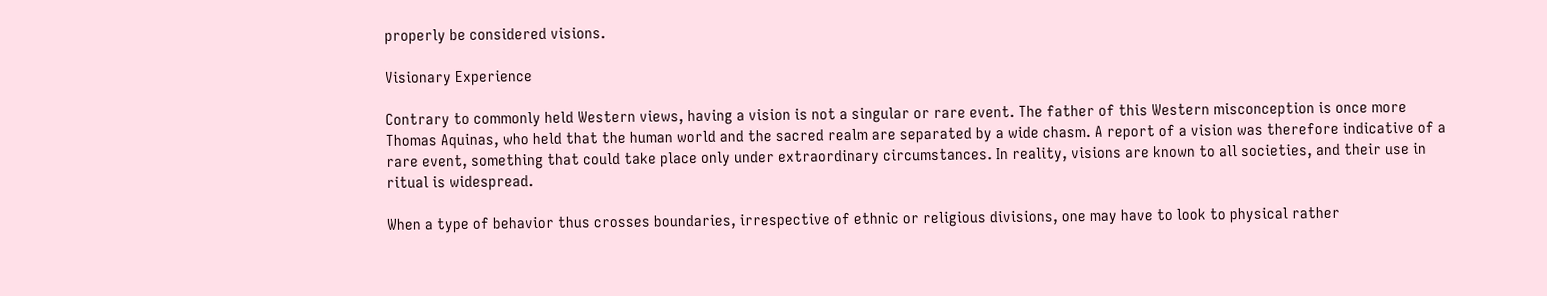properly be considered visions.

Visionary Experience

Contrary to commonly held Western views, having a vision is not a singular or rare event. The father of this Western misconception is once more Thomas Aquinas, who held that the human world and the sacred realm are separated by a wide chasm. A report of a vision was therefore indicative of a rare event, something that could take place only under extraordinary circumstances. In reality, visions are known to all societies, and their use in ritual is widespread.

When a type of behavior thus crosses boundaries, irrespective of ethnic or religious divisions, one may have to look to physical rather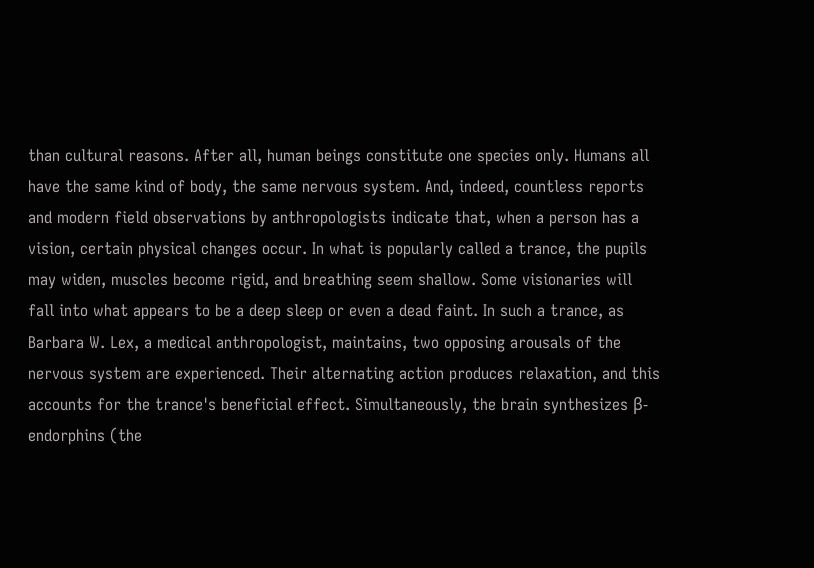than cultural reasons. After all, human beings constitute one species only. Humans all have the same kind of body, the same nervous system. And, indeed, countless reports and modern field observations by anthropologists indicate that, when a person has a vision, certain physical changes occur. In what is popularly called a trance, the pupils may widen, muscles become rigid, and breathing seem shallow. Some visionaries will fall into what appears to be a deep sleep or even a dead faint. In such a trance, as Barbara W. Lex, a medical anthropologist, maintains, two opposing arousals of the nervous system are experienced. Their alternating action produces relaxation, and this accounts for the trance's beneficial effect. Simultaneously, the brain synthesizes β-endorphins (the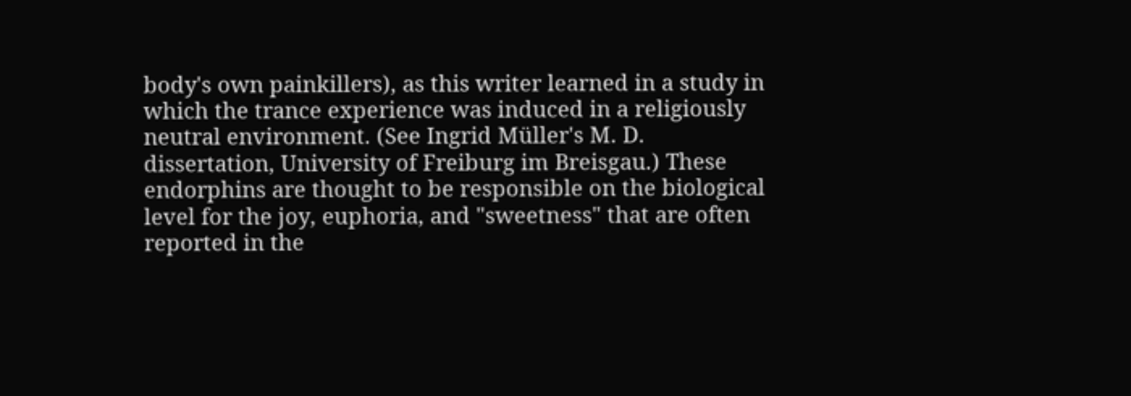body's own painkillers), as this writer learned in a study in which the trance experience was induced in a religiously neutral environment. (See Ingrid Müller's M. D. dissertation, University of Freiburg im Breisgau.) These endorphins are thought to be responsible on the biological level for the joy, euphoria, and "sweetness" that are often reported in the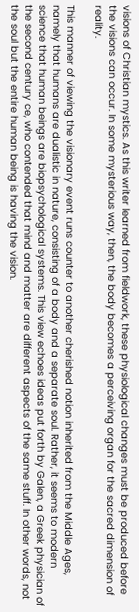visions of Christian mystics. As this writer learned from fieldwork, these physiological changes must be produced before the visions can occur. In some mysterious way, then, the body becomes a perceiving organ for the sacred dimension of reality.

This manner of viewing the visionary event runs counter to another cherished notion inherited from the Middle Ages, namely that humans are dualistic in nature, consisting of a body and a separate soul. Rather, it seems to modern science that human beings are biopsychological systems. This view echoes ideas put forth by Galen, a Greek physician of the second century ce, who contended that mind and matter are different aspects of the same stuff. In other words, not the soul but the entire human being is having the vision.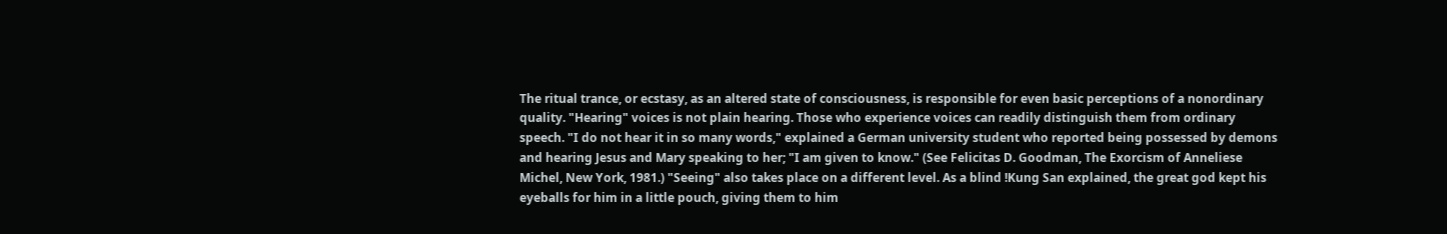The ritual trance, or ecstasy, as an altered state of consciousness, is responsible for even basic perceptions of a nonordinary quality. "Hearing" voices is not plain hearing. Those who experience voices can readily distinguish them from ordinary speech. "I do not hear it in so many words," explained a German university student who reported being possessed by demons and hearing Jesus and Mary speaking to her; "I am given to know." (See Felicitas D. Goodman, The Exorcism of Anneliese Michel, New York, 1981.) "Seeing" also takes place on a different level. As a blind !Kung San explained, the great god kept his eyeballs for him in a little pouch, giving them to him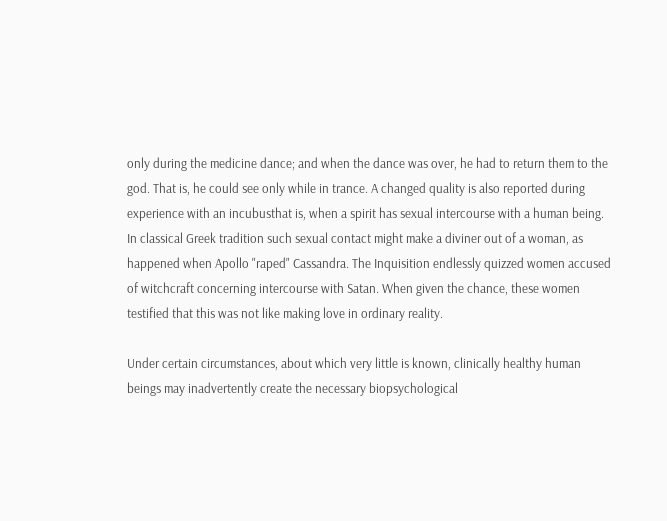only during the medicine dance; and when the dance was over, he had to return them to the god. That is, he could see only while in trance. A changed quality is also reported during experience with an incubusthat is, when a spirit has sexual intercourse with a human being. In classical Greek tradition such sexual contact might make a diviner out of a woman, as happened when Apollo "raped" Cassandra. The Inquisition endlessly quizzed women accused of witchcraft concerning intercourse with Satan. When given the chance, these women testified that this was not like making love in ordinary reality.

Under certain circumstances, about which very little is known, clinically healthy human beings may inadvertently create the necessary biopsychological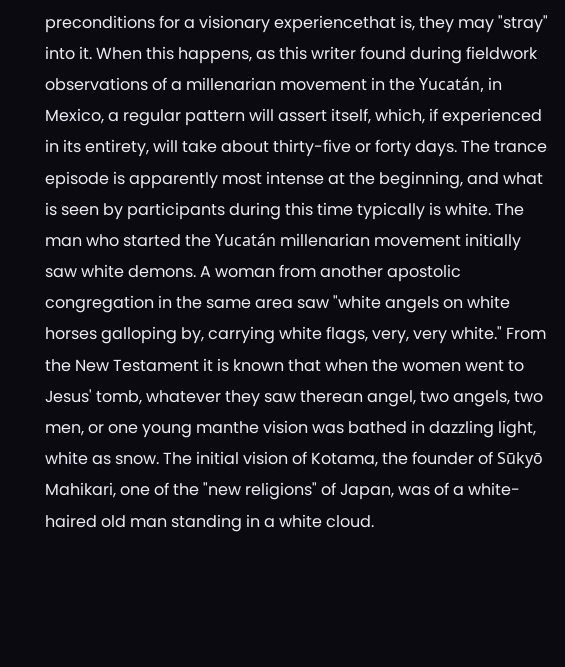preconditions for a visionary experiencethat is, they may "stray" into it. When this happens, as this writer found during fieldwork observations of a millenarian movement in the Yucatán, in Mexico, a regular pattern will assert itself, which, if experienced in its entirety, will take about thirty-five or forty days. The trance episode is apparently most intense at the beginning, and what is seen by participants during this time typically is white. The man who started the Yucatán millenarian movement initially saw white demons. A woman from another apostolic congregation in the same area saw "white angels on white horses galloping by, carrying white flags, very, very white." From the New Testament it is known that when the women went to Jesus' tomb, whatever they saw therean angel, two angels, two men, or one young manthe vision was bathed in dazzling light, white as snow. The initial vision of Kotama, the founder of Sūkyō Mahikari, one of the "new religions" of Japan, was of a white-haired old man standing in a white cloud.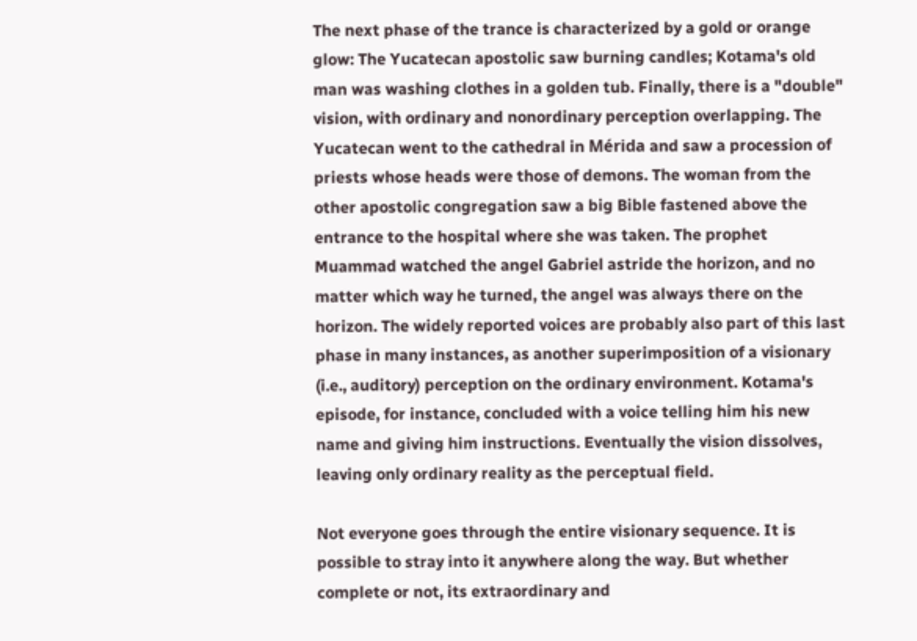The next phase of the trance is characterized by a gold or orange glow: The Yucatecan apostolic saw burning candles; Kotama's old man was washing clothes in a golden tub. Finally, there is a "double" vision, with ordinary and nonordinary perception overlapping. The Yucatecan went to the cathedral in Mérida and saw a procession of priests whose heads were those of demons. The woman from the other apostolic congregation saw a big Bible fastened above the entrance to the hospital where she was taken. The prophet Muammad watched the angel Gabriel astride the horizon, and no matter which way he turned, the angel was always there on the horizon. The widely reported voices are probably also part of this last phase in many instances, as another superimposition of a visionary (i.e., auditory) perception on the ordinary environment. Kotama's episode, for instance, concluded with a voice telling him his new name and giving him instructions. Eventually the vision dissolves, leaving only ordinary reality as the perceptual field.

Not everyone goes through the entire visionary sequence. It is possible to stray into it anywhere along the way. But whether complete or not, its extraordinary and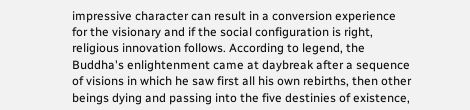impressive character can result in a conversion experience for the visionary and if the social configuration is right, religious innovation follows. According to legend, the Buddha's enlightenment came at daybreak after a sequence of visions in which he saw first all his own rebirths, then other beings dying and passing into the five destinies of existence,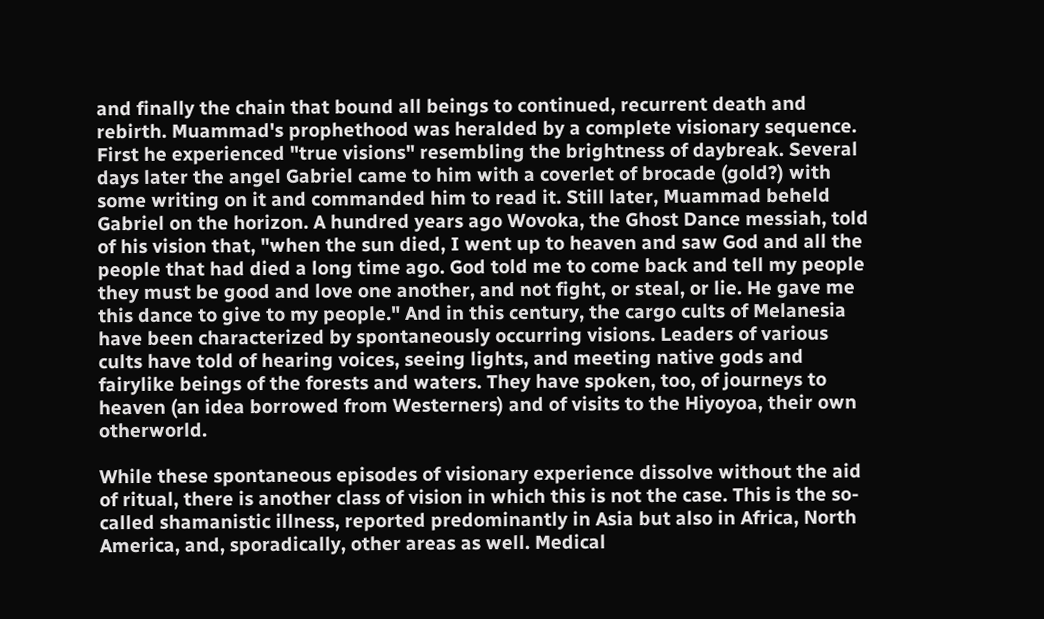and finally the chain that bound all beings to continued, recurrent death and rebirth. Muammad's prophethood was heralded by a complete visionary sequence. First he experienced "true visions" resembling the brightness of daybreak. Several days later the angel Gabriel came to him with a coverlet of brocade (gold?) with some writing on it and commanded him to read it. Still later, Muammad beheld Gabriel on the horizon. A hundred years ago Wovoka, the Ghost Dance messiah, told of his vision that, "when the sun died, I went up to heaven and saw God and all the people that had died a long time ago. God told me to come back and tell my people they must be good and love one another, and not fight, or steal, or lie. He gave me this dance to give to my people." And in this century, the cargo cults of Melanesia have been characterized by spontaneously occurring visions. Leaders of various cults have told of hearing voices, seeing lights, and meeting native gods and fairylike beings of the forests and waters. They have spoken, too, of journeys to heaven (an idea borrowed from Westerners) and of visits to the Hiyoyoa, their own otherworld.

While these spontaneous episodes of visionary experience dissolve without the aid of ritual, there is another class of vision in which this is not the case. This is the so-called shamanistic illness, reported predominantly in Asia but also in Africa, North America, and, sporadically, other areas as well. Medical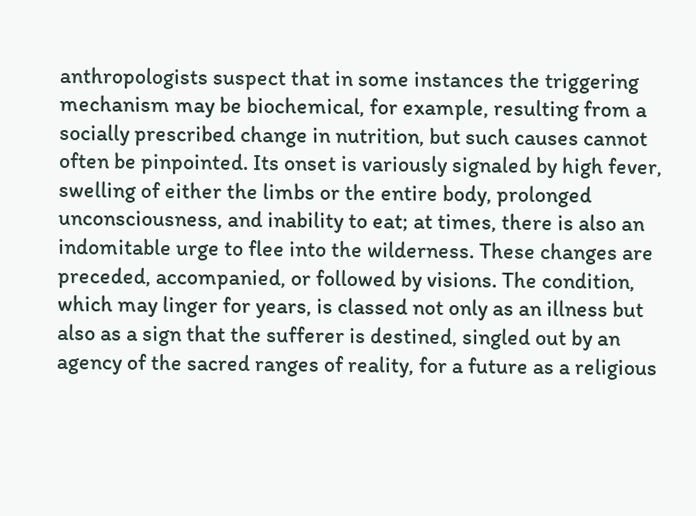anthropologists suspect that in some instances the triggering mechanism may be biochemical, for example, resulting from a socially prescribed change in nutrition, but such causes cannot often be pinpointed. Its onset is variously signaled by high fever, swelling of either the limbs or the entire body, prolonged unconsciousness, and inability to eat; at times, there is also an indomitable urge to flee into the wilderness. These changes are preceded, accompanied, or followed by visions. The condition, which may linger for years, is classed not only as an illness but also as a sign that the sufferer is destined, singled out by an agency of the sacred ranges of reality, for a future as a religious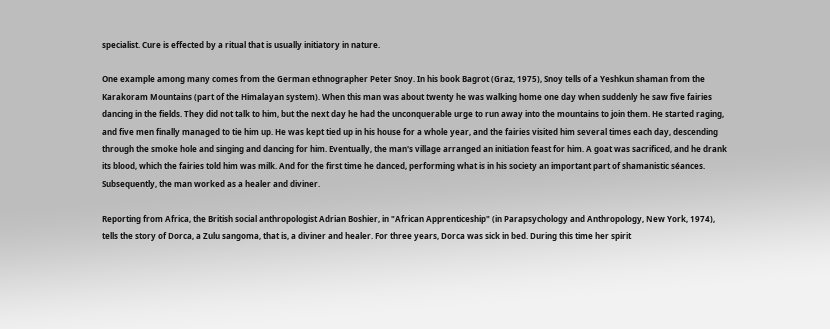specialist. Cure is effected by a ritual that is usually initiatory in nature.

One example among many comes from the German ethnographer Peter Snoy. In his book Bagrot (Graz, 1975), Snoy tells of a Yeshkun shaman from the Karakoram Mountains (part of the Himalayan system). When this man was about twenty he was walking home one day when suddenly he saw five fairies dancing in the fields. They did not talk to him, but the next day he had the unconquerable urge to run away into the mountains to join them. He started raging, and five men finally managed to tie him up. He was kept tied up in his house for a whole year, and the fairies visited him several times each day, descending through the smoke hole and singing and dancing for him. Eventually, the man's village arranged an initiation feast for him. A goat was sacrificed, and he drank its blood, which the fairies told him was milk. And for the first time he danced, performing what is in his society an important part of shamanistic séances. Subsequently, the man worked as a healer and diviner.

Reporting from Africa, the British social anthropologist Adrian Boshier, in "African Apprenticeship" (in Parapsychology and Anthropology, New York, 1974), tells the story of Dorca, a Zulu sangoma, that is, a diviner and healer. For three years, Dorca was sick in bed. During this time her spirit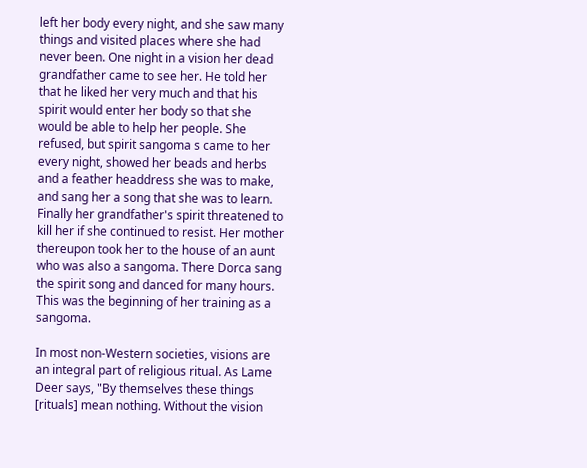left her body every night, and she saw many things and visited places where she had never been. One night in a vision her dead grandfather came to see her. He told her that he liked her very much and that his spirit would enter her body so that she would be able to help her people. She refused, but spirit sangoma s came to her every night, showed her beads and herbs and a feather headdress she was to make, and sang her a song that she was to learn. Finally her grandfather's spirit threatened to kill her if she continued to resist. Her mother thereupon took her to the house of an aunt who was also a sangoma. There Dorca sang the spirit song and danced for many hours. This was the beginning of her training as a sangoma.

In most non-Western societies, visions are an integral part of religious ritual. As Lame Deer says, "By themselves these things [rituals] mean nothing. Without the vision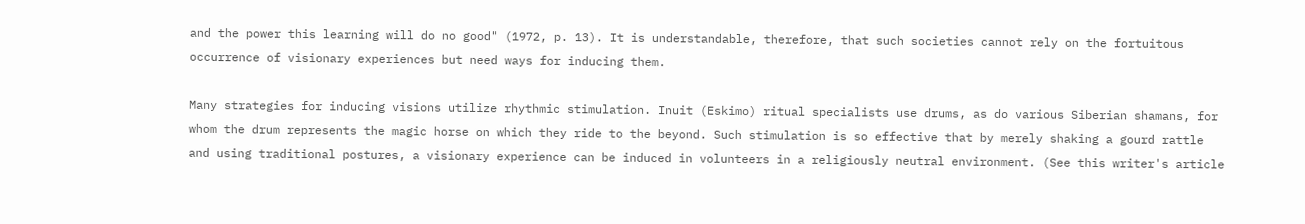and the power this learning will do no good" (1972, p. 13). It is understandable, therefore, that such societies cannot rely on the fortuitous occurrence of visionary experiences but need ways for inducing them.

Many strategies for inducing visions utilize rhythmic stimulation. Inuit (Eskimo) ritual specialists use drums, as do various Siberian shamans, for whom the drum represents the magic horse on which they ride to the beyond. Such stimulation is so effective that by merely shaking a gourd rattle and using traditional postures, a visionary experience can be induced in volunteers in a religiously neutral environment. (See this writer's article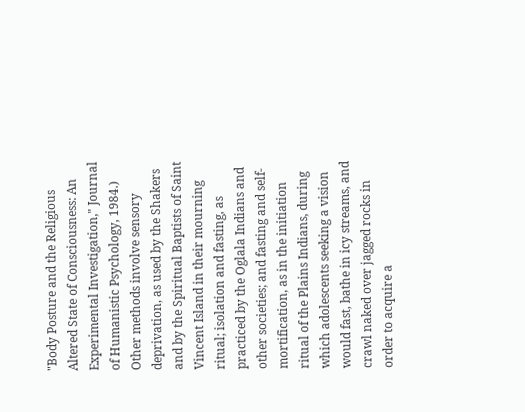"Body Posture and the Religious Altered State of Consciousness: An Experimental Investigation," Journal of Humanistic Psychology, 1984.) Other methods involve sensory deprivation, as used by the Shakers and by the Spiritual Baptists of Saint Vincent Island in their mourning ritual; isolation and fasting, as practiced by the Oglala Indians and other societies; and fasting and self-mortification, as in the initiation ritual of the Plains Indians, during which adolescents seeking a vision would fast, bathe in icy streams, and crawl naked over jagged rocks in order to acquire a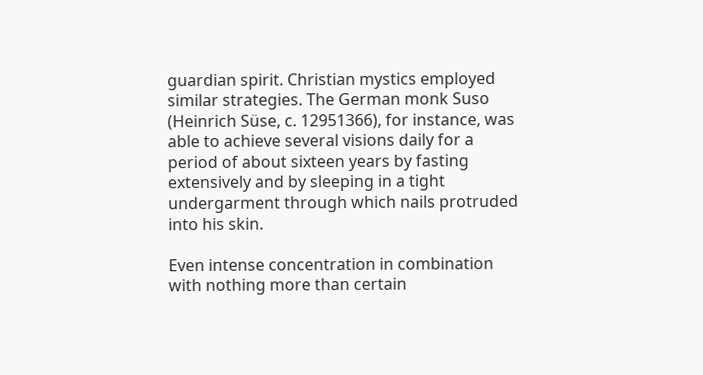guardian spirit. Christian mystics employed similar strategies. The German monk Suso (Heinrich Süse, c. 12951366), for instance, was able to achieve several visions daily for a period of about sixteen years by fasting extensively and by sleeping in a tight undergarment through which nails protruded into his skin.

Even intense concentration in combination with nothing more than certain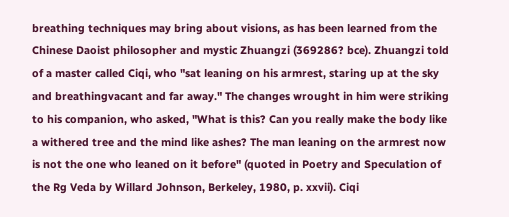breathing techniques may bring about visions, as has been learned from the Chinese Daoist philosopher and mystic Zhuangzi (369286? bce). Zhuangzi told of a master called Ciqi, who "sat leaning on his armrest, staring up at the sky and breathingvacant and far away." The changes wrought in him were striking to his companion, who asked, "What is this? Can you really make the body like a withered tree and the mind like ashes? The man leaning on the armrest now is not the one who leaned on it before" (quoted in Poetry and Speculation of the Rg Veda by Willard Johnson, Berkeley, 1980, p. xxvii). Ciqi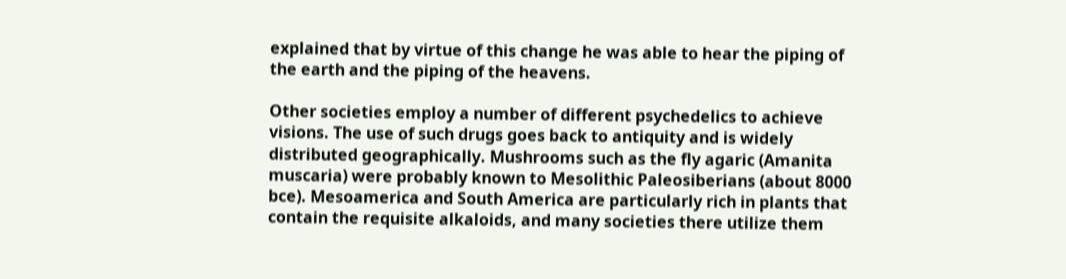explained that by virtue of this change he was able to hear the piping of the earth and the piping of the heavens.

Other societies employ a number of different psychedelics to achieve visions. The use of such drugs goes back to antiquity and is widely distributed geographically. Mushrooms such as the fly agaric (Amanita muscaria) were probably known to Mesolithic Paleosiberians (about 8000 bce). Mesoamerica and South America are particularly rich in plants that contain the requisite alkaloids, and many societies there utilize them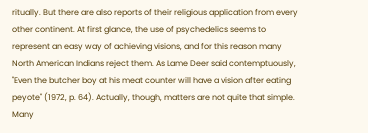ritually. But there are also reports of their religious application from every other continent. At first glance, the use of psychedelics seems to represent an easy way of achieving visions, and for this reason many North American Indians reject them. As Lame Deer said contemptuously, "Even the butcher boy at his meat counter will have a vision after eating peyote" (1972, p. 64). Actually, though, matters are not quite that simple. Many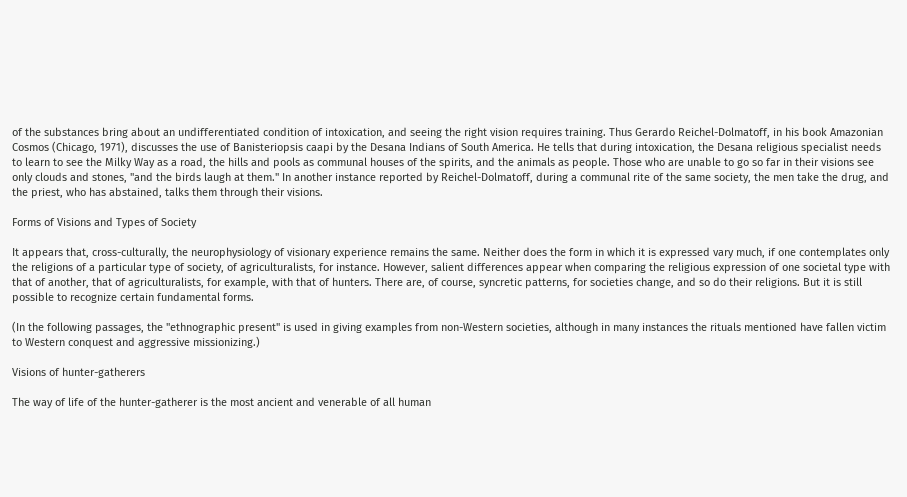of the substances bring about an undifferentiated condition of intoxication, and seeing the right vision requires training. Thus Gerardo Reichel-Dolmatoff, in his book Amazonian Cosmos (Chicago, 1971), discusses the use of Banisteriopsis caapi by the Desana Indians of South America. He tells that during intoxication, the Desana religious specialist needs to learn to see the Milky Way as a road, the hills and pools as communal houses of the spirits, and the animals as people. Those who are unable to go so far in their visions see only clouds and stones, "and the birds laugh at them." In another instance reported by Reichel-Dolmatoff, during a communal rite of the same society, the men take the drug, and the priest, who has abstained, talks them through their visions.

Forms of Visions and Types of Society

It appears that, cross-culturally, the neurophysiology of visionary experience remains the same. Neither does the form in which it is expressed vary much, if one contemplates only the religions of a particular type of society, of agriculturalists, for instance. However, salient differences appear when comparing the religious expression of one societal type with that of another, that of agriculturalists, for example, with that of hunters. There are, of course, syncretic patterns, for societies change, and so do their religions. But it is still possible to recognize certain fundamental forms.

(In the following passages, the "ethnographic present" is used in giving examples from non-Western societies, although in many instances the rituals mentioned have fallen victim to Western conquest and aggressive missionizing.)

Visions of hunter-gatherers

The way of life of the hunter-gatherer is the most ancient and venerable of all human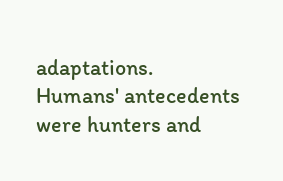adaptations. Humans' antecedents were hunters and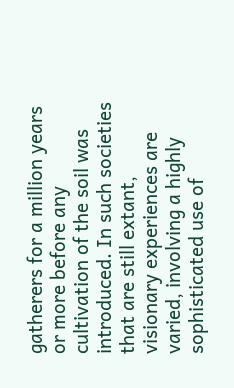gatherers for a million years or more before any cultivation of the soil was introduced. In such societies that are still extant, visionary experiences are varied, involving a highly sophisticated use of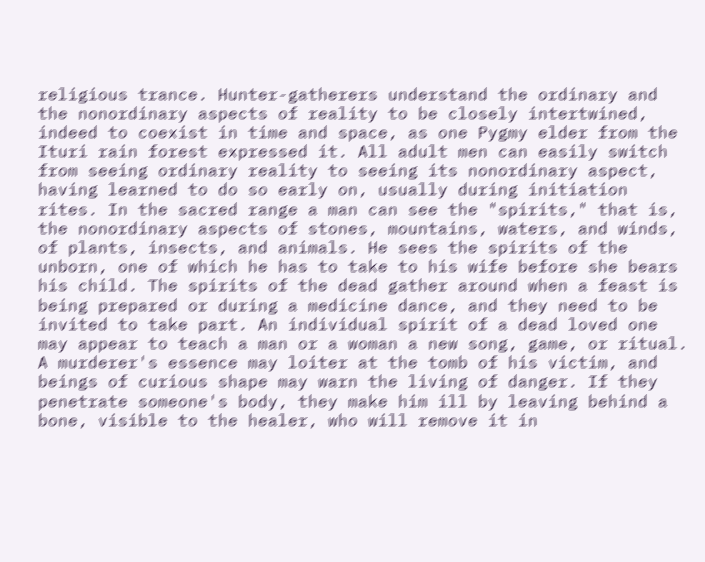religious trance. Hunter-gatherers understand the ordinary and the nonordinary aspects of reality to be closely intertwined, indeed to coexist in time and space, as one Pygmy elder from the Ituri rain forest expressed it. All adult men can easily switch from seeing ordinary reality to seeing its nonordinary aspect, having learned to do so early on, usually during initiation rites. In the sacred range a man can see the "spirits," that is, the nonordinary aspects of stones, mountains, waters, and winds, of plants, insects, and animals. He sees the spirits of the unborn, one of which he has to take to his wife before she bears his child. The spirits of the dead gather around when a feast is being prepared or during a medicine dance, and they need to be invited to take part. An individual spirit of a dead loved one may appear to teach a man or a woman a new song, game, or ritual. A murderer's essence may loiter at the tomb of his victim, and beings of curious shape may warn the living of danger. If they penetrate someone's body, they make him ill by leaving behind a bone, visible to the healer, who will remove it in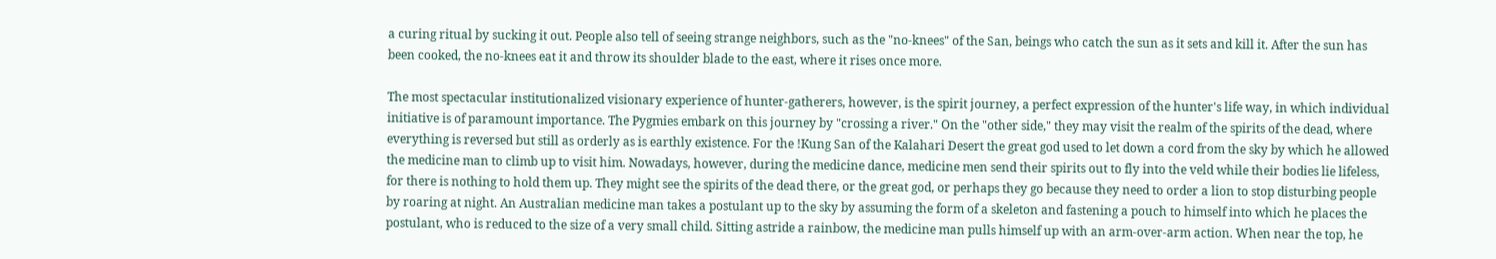a curing ritual by sucking it out. People also tell of seeing strange neighbors, such as the "no-knees" of the San, beings who catch the sun as it sets and kill it. After the sun has been cooked, the no-knees eat it and throw its shoulder blade to the east, where it rises once more.

The most spectacular institutionalized visionary experience of hunter-gatherers, however, is the spirit journey, a perfect expression of the hunter's life way, in which individual initiative is of paramount importance. The Pygmies embark on this journey by "crossing a river." On the "other side," they may visit the realm of the spirits of the dead, where everything is reversed but still as orderly as is earthly existence. For the !Kung San of the Kalahari Desert the great god used to let down a cord from the sky by which he allowed the medicine man to climb up to visit him. Nowadays, however, during the medicine dance, medicine men send their spirits out to fly into the veld while their bodies lie lifeless, for there is nothing to hold them up. They might see the spirits of the dead there, or the great god, or perhaps they go because they need to order a lion to stop disturbing people by roaring at night. An Australian medicine man takes a postulant up to the sky by assuming the form of a skeleton and fastening a pouch to himself into which he places the postulant, who is reduced to the size of a very small child. Sitting astride a rainbow, the medicine man pulls himself up with an arm-over-arm action. When near the top, he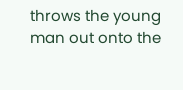throws the young man out onto the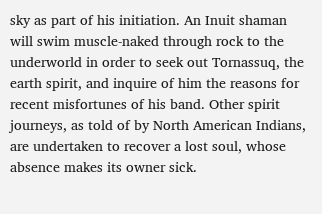sky as part of his initiation. An Inuit shaman will swim muscle-naked through rock to the underworld in order to seek out Tornassuq, the earth spirit, and inquire of him the reasons for recent misfortunes of his band. Other spirit journeys, as told of by North American Indians, are undertaken to recover a lost soul, whose absence makes its owner sick.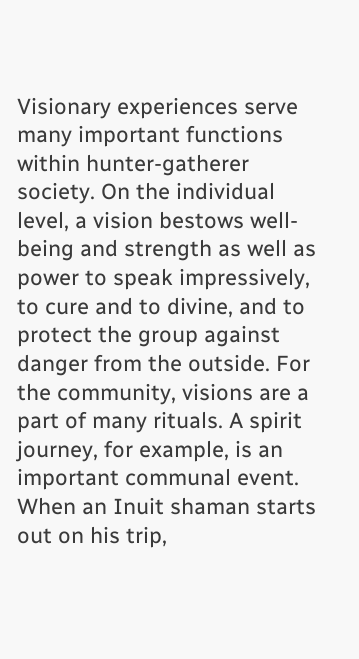Visionary experiences serve many important functions within hunter-gatherer society. On the individual level, a vision bestows well-being and strength as well as power to speak impressively, to cure and to divine, and to protect the group against danger from the outside. For the community, visions are a part of many rituals. A spirit journey, for example, is an important communal event. When an Inuit shaman starts out on his trip,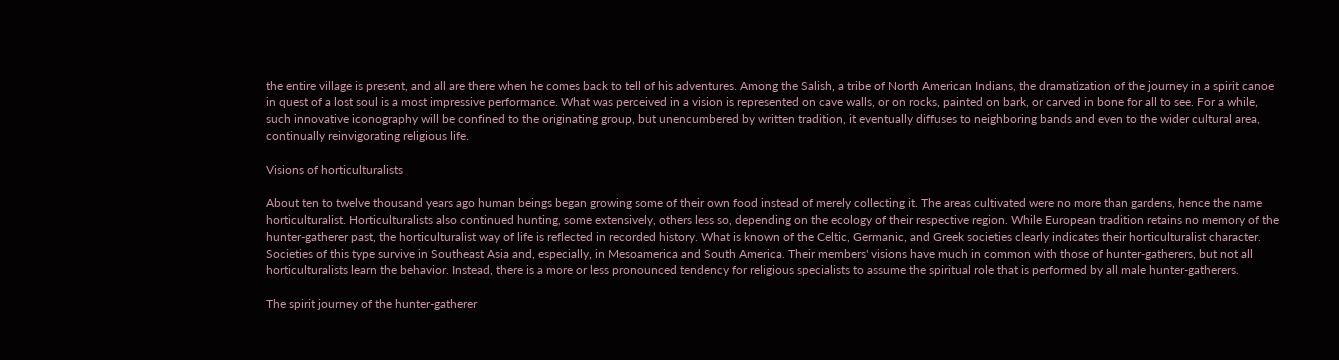the entire village is present, and all are there when he comes back to tell of his adventures. Among the Salish, a tribe of North American Indians, the dramatization of the journey in a spirit canoe in quest of a lost soul is a most impressive performance. What was perceived in a vision is represented on cave walls, or on rocks, painted on bark, or carved in bone for all to see. For a while, such innovative iconography will be confined to the originating group, but unencumbered by written tradition, it eventually diffuses to neighboring bands and even to the wider cultural area, continually reinvigorating religious life.

Visions of horticulturalists

About ten to twelve thousand years ago human beings began growing some of their own food instead of merely collecting it. The areas cultivated were no more than gardens, hence the name horticulturalist. Horticulturalists also continued hunting, some extensively, others less so, depending on the ecology of their respective region. While European tradition retains no memory of the hunter-gatherer past, the horticulturalist way of life is reflected in recorded history. What is known of the Celtic, Germanic, and Greek societies clearly indicates their horticulturalist character. Societies of this type survive in Southeast Asia and, especially, in Mesoamerica and South America. Their members' visions have much in common with those of hunter-gatherers, but not all horticulturalists learn the behavior. Instead, there is a more or less pronounced tendency for religious specialists to assume the spiritual role that is performed by all male hunter-gatherers.

The spirit journey of the hunter-gatherer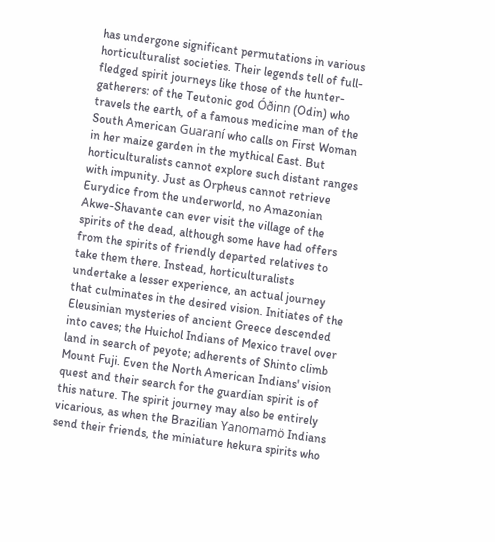has undergone significant permutations in various horticulturalist societies. Their legends tell of full-fledged spirit journeys like those of the hunter-gatherers: of the Teutonic god Óðinn (Odin) who travels the earth, of a famous medicine man of the South American Guaraní who calls on First Woman in her maize garden in the mythical East. But horticulturalists cannot explore such distant ranges with impunity. Just as Orpheus cannot retrieve Eurydice from the underworld, no Amazonian Akwe-Shavante can ever visit the village of the spirits of the dead, although some have had offers from the spirits of friendly departed relatives to take them there. Instead, horticulturalists undertake a lesser experience, an actual journey that culminates in the desired vision. Initiates of the Eleusinian mysteries of ancient Greece descended into caves; the Huichol Indians of Mexico travel over land in search of peyote; adherents of Shinto climb Mount Fuji. Even the North American Indians' vision quest and their search for the guardian spirit is of this nature. The spirit journey may also be entirely vicarious, as when the Brazilian Yanomamö Indians send their friends, the miniature hekura spirits who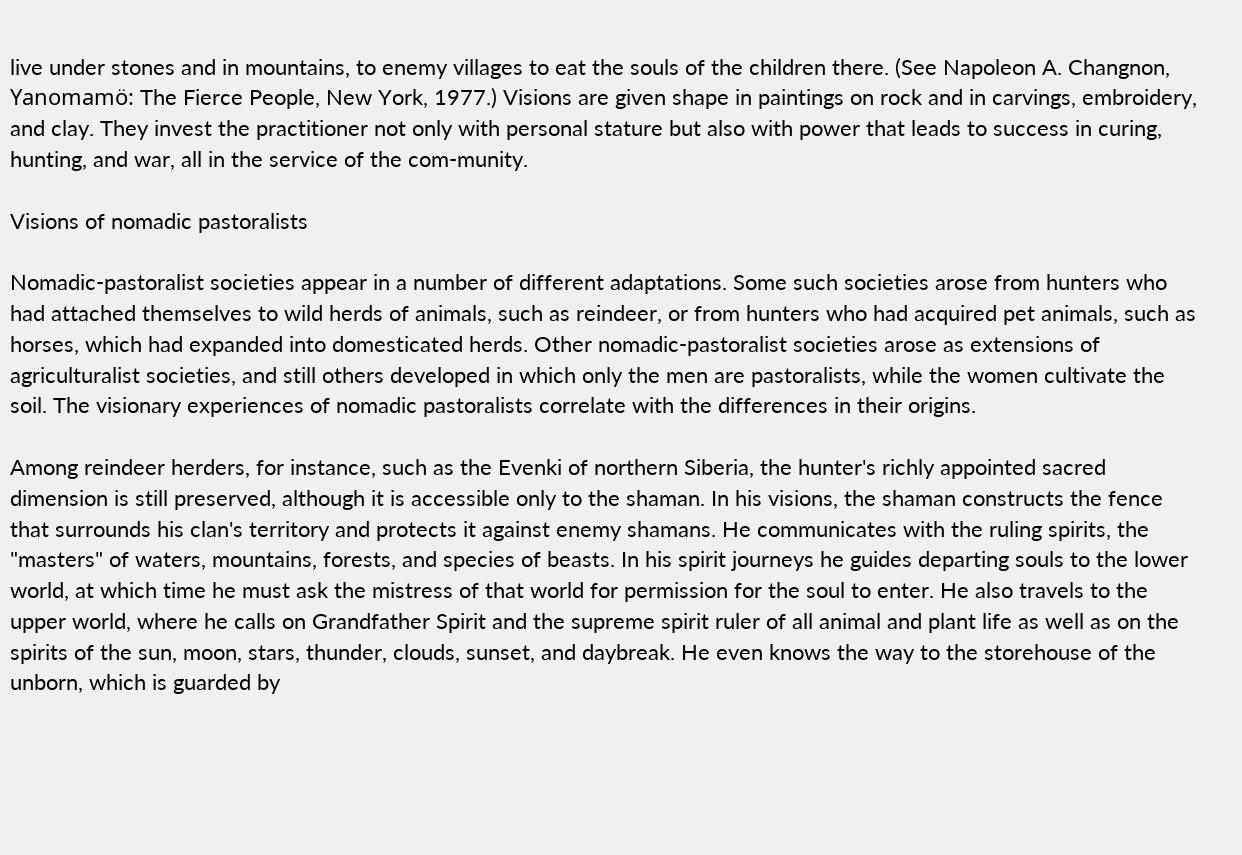live under stones and in mountains, to enemy villages to eat the souls of the children there. (See Napoleon A. Changnon, Yanomamö: The Fierce People, New York, 1977.) Visions are given shape in paintings on rock and in carvings, embroidery, and clay. They invest the practitioner not only with personal stature but also with power that leads to success in curing, hunting, and war, all in the service of the com-munity.

Visions of nomadic pastoralists

Nomadic-pastoralist societies appear in a number of different adaptations. Some such societies arose from hunters who had attached themselves to wild herds of animals, such as reindeer, or from hunters who had acquired pet animals, such as horses, which had expanded into domesticated herds. Other nomadic-pastoralist societies arose as extensions of agriculturalist societies, and still others developed in which only the men are pastoralists, while the women cultivate the soil. The visionary experiences of nomadic pastoralists correlate with the differences in their origins.

Among reindeer herders, for instance, such as the Evenki of northern Siberia, the hunter's richly appointed sacred dimension is still preserved, although it is accessible only to the shaman. In his visions, the shaman constructs the fence that surrounds his clan's territory and protects it against enemy shamans. He communicates with the ruling spirits, the "masters" of waters, mountains, forests, and species of beasts. In his spirit journeys he guides departing souls to the lower world, at which time he must ask the mistress of that world for permission for the soul to enter. He also travels to the upper world, where he calls on Grandfather Spirit and the supreme spirit ruler of all animal and plant life as well as on the spirits of the sun, moon, stars, thunder, clouds, sunset, and daybreak. He even knows the way to the storehouse of the unborn, which is guarded by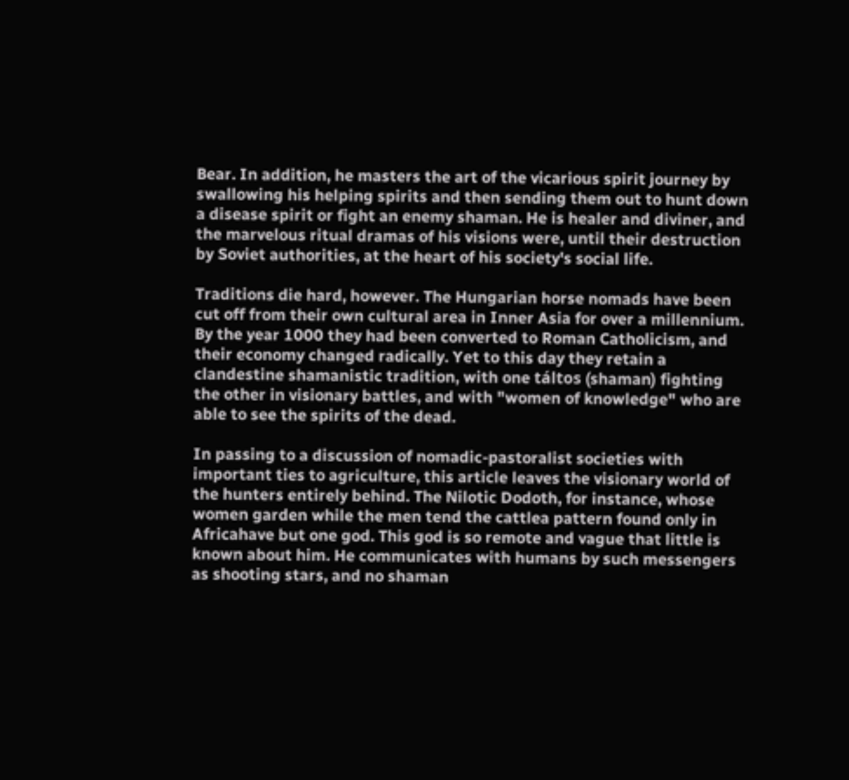Bear. In addition, he masters the art of the vicarious spirit journey by swallowing his helping spirits and then sending them out to hunt down a disease spirit or fight an enemy shaman. He is healer and diviner, and the marvelous ritual dramas of his visions were, until their destruction by Soviet authorities, at the heart of his society's social life.

Traditions die hard, however. The Hungarian horse nomads have been cut off from their own cultural area in Inner Asia for over a millennium. By the year 1000 they had been converted to Roman Catholicism, and their economy changed radically. Yet to this day they retain a clandestine shamanistic tradition, with one táltos (shaman) fighting the other in visionary battles, and with "women of knowledge" who are able to see the spirits of the dead.

In passing to a discussion of nomadic-pastoralist societies with important ties to agriculture, this article leaves the visionary world of the hunters entirely behind. The Nilotic Dodoth, for instance, whose women garden while the men tend the cattlea pattern found only in Africahave but one god. This god is so remote and vague that little is known about him. He communicates with humans by such messengers as shooting stars, and no shaman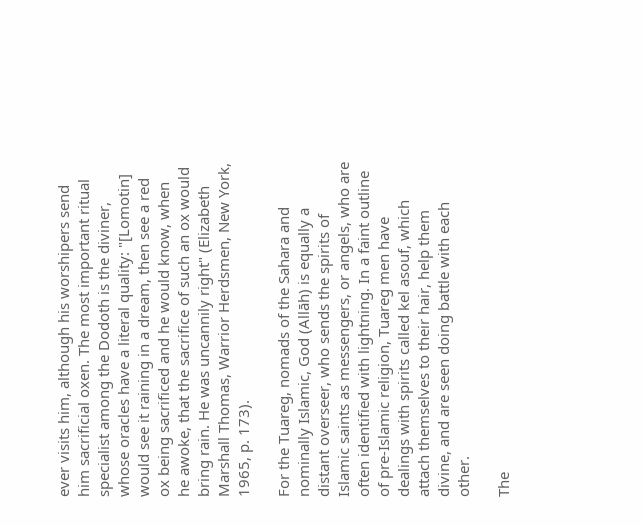ever visits him, although his worshipers send him sacrificial oxen. The most important ritual specialist among the Dodoth is the diviner, whose oracles have a literal quality: "[Lomotin] would see it raining in a dream, then see a red ox being sacrificed and he would know, when he awoke, that the sacrifice of such an ox would bring rain. He was uncannily right" (Elizabeth Marshall Thomas, Warrior Herdsmen, New York, 1965, p. 173).

For the Tuareg, nomads of the Sahara and nominally Islamic, God (Allāh) is equally a distant overseer, who sends the spirits of Islamic saints as messengers, or angels, who are often identified with lightning. In a faint outline of pre-Islamic religion, Tuareg men have dealings with spirits called kel asouf, which attach themselves to their hair, help them divine, and are seen doing battle with each other.

The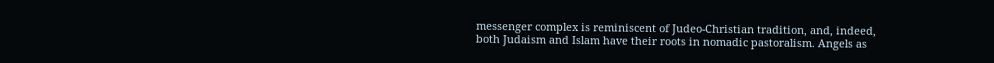messenger complex is reminiscent of Judeo-Christian tradition, and, indeed, both Judaism and Islam have their roots in nomadic pastoralism. Angels as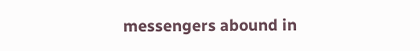messengers abound in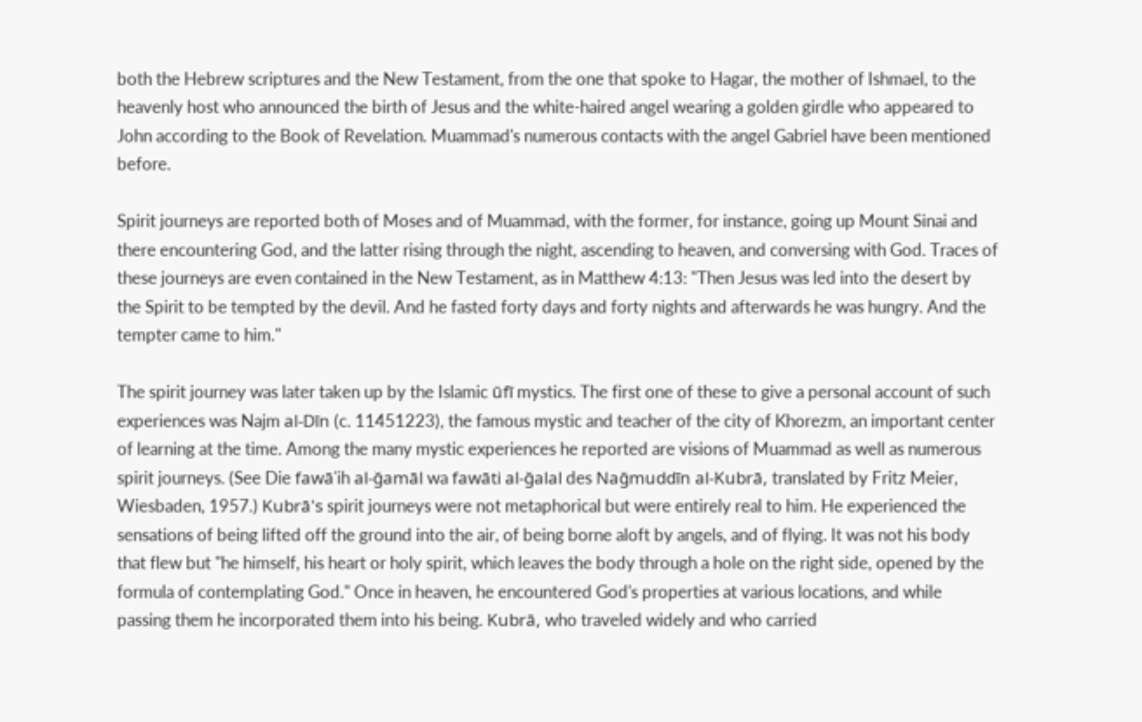both the Hebrew scriptures and the New Testament, from the one that spoke to Hagar, the mother of Ishmael, to the heavenly host who announced the birth of Jesus and the white-haired angel wearing a golden girdle who appeared to John according to the Book of Revelation. Muammad's numerous contacts with the angel Gabriel have been mentioned before.

Spirit journeys are reported both of Moses and of Muammad, with the former, for instance, going up Mount Sinai and there encountering God, and the latter rising through the night, ascending to heaven, and conversing with God. Traces of these journeys are even contained in the New Testament, as in Matthew 4:13: "Then Jesus was led into the desert by the Spirit to be tempted by the devil. And he fasted forty days and forty nights and afterwards he was hungry. And the tempter came to him."

The spirit journey was later taken up by the Islamic ūfī mystics. The first one of these to give a personal account of such experiences was Najm al-Dīn (c. 11451223), the famous mystic and teacher of the city of Khorezm, an important center of learning at the time. Among the many mystic experiences he reported are visions of Muammad as well as numerous spirit journeys. (See Die fawāʾih al-ğamāl wa fawāti al-ğalal des Nağmuddīn al-Kubrā, translated by Fritz Meier, Wiesbaden, 1957.) Kubrā's spirit journeys were not metaphorical but were entirely real to him. He experienced the sensations of being lifted off the ground into the air, of being borne aloft by angels, and of flying. It was not his body that flew but "he himself, his heart or holy spirit, which leaves the body through a hole on the right side, opened by the formula of contemplating God." Once in heaven, he encountered God's properties at various locations, and while passing them he incorporated them into his being. Kubrā, who traveled widely and who carried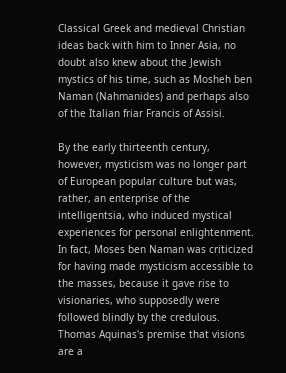Classical Greek and medieval Christian ideas back with him to Inner Asia, no doubt also knew about the Jewish mystics of his time, such as Mosheh ben Naman (Nahmanides) and perhaps also of the Italian friar Francis of Assisi.

By the early thirteenth century, however, mysticism was no longer part of European popular culture but was, rather, an enterprise of the intelligentsia, who induced mystical experiences for personal enlightenment. In fact, Moses ben Naman was criticized for having made mysticism accessible to the masses, because it gave rise to visionaries, who supposedly were followed blindly by the credulous. Thomas Aquinas's premise that visions are a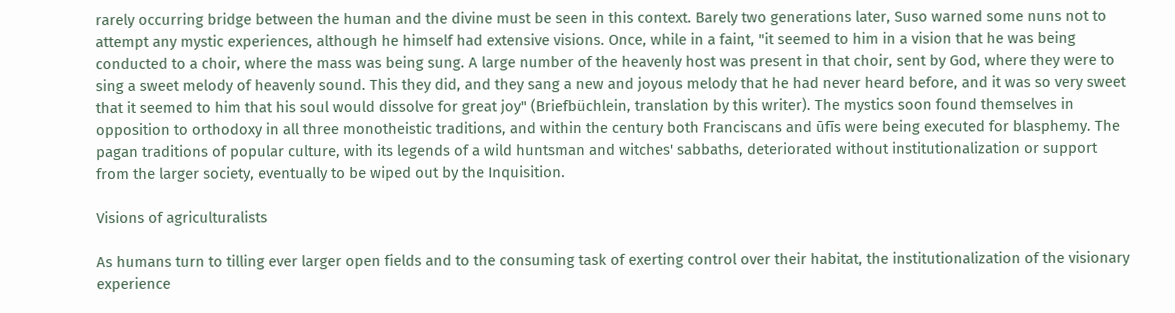rarely occurring bridge between the human and the divine must be seen in this context. Barely two generations later, Suso warned some nuns not to attempt any mystic experiences, although he himself had extensive visions. Once, while in a faint, "it seemed to him in a vision that he was being conducted to a choir, where the mass was being sung. A large number of the heavenly host was present in that choir, sent by God, where they were to sing a sweet melody of heavenly sound. This they did, and they sang a new and joyous melody that he had never heard before, and it was so very sweet that it seemed to him that his soul would dissolve for great joy" (Briefbüchlein, translation by this writer). The mystics soon found themselves in opposition to orthodoxy in all three monotheistic traditions, and within the century both Franciscans and ūfīs were being executed for blasphemy. The pagan traditions of popular culture, with its legends of a wild huntsman and witches' sabbaths, deteriorated without institutionalization or support from the larger society, eventually to be wiped out by the Inquisition.

Visions of agriculturalists

As humans turn to tilling ever larger open fields and to the consuming task of exerting control over their habitat, the institutionalization of the visionary experience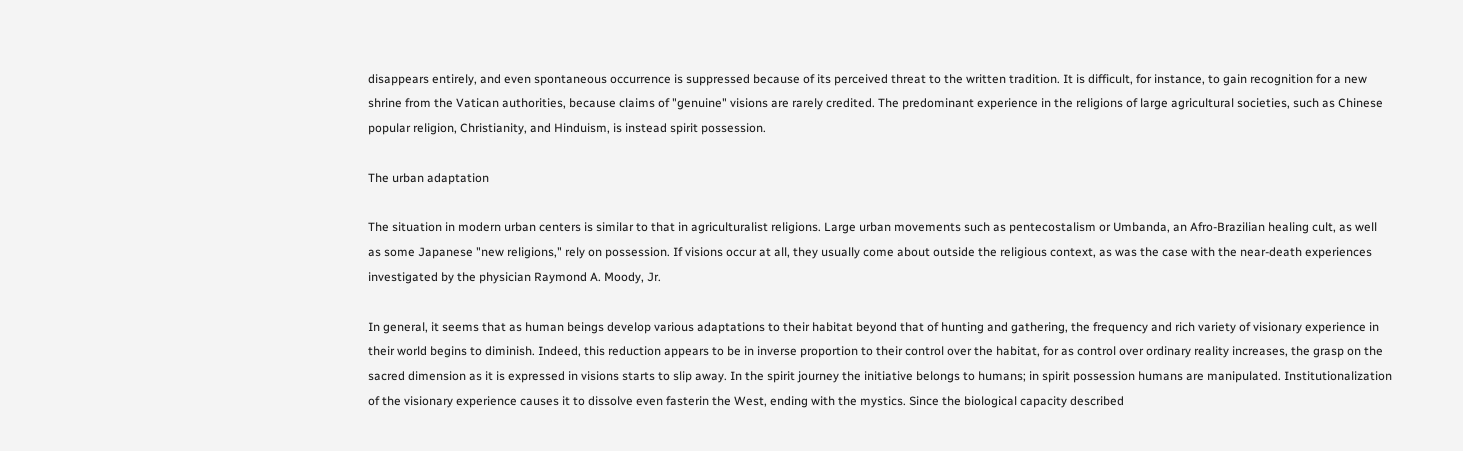disappears entirely, and even spontaneous occurrence is suppressed because of its perceived threat to the written tradition. It is difficult, for instance, to gain recognition for a new shrine from the Vatican authorities, because claims of "genuine" visions are rarely credited. The predominant experience in the religions of large agricultural societies, such as Chinese popular religion, Christianity, and Hinduism, is instead spirit possession.

The urban adaptation

The situation in modern urban centers is similar to that in agriculturalist religions. Large urban movements such as pentecostalism or Umbanda, an Afro-Brazilian healing cult, as well as some Japanese "new religions," rely on possession. If visions occur at all, they usually come about outside the religious context, as was the case with the near-death experiences investigated by the physician Raymond A. Moody, Jr.

In general, it seems that as human beings develop various adaptations to their habitat beyond that of hunting and gathering, the frequency and rich variety of visionary experience in their world begins to diminish. Indeed, this reduction appears to be in inverse proportion to their control over the habitat, for as control over ordinary reality increases, the grasp on the sacred dimension as it is expressed in visions starts to slip away. In the spirit journey the initiative belongs to humans; in spirit possession humans are manipulated. Institutionalization of the visionary experience causes it to dissolve even fasterin the West, ending with the mystics. Since the biological capacity described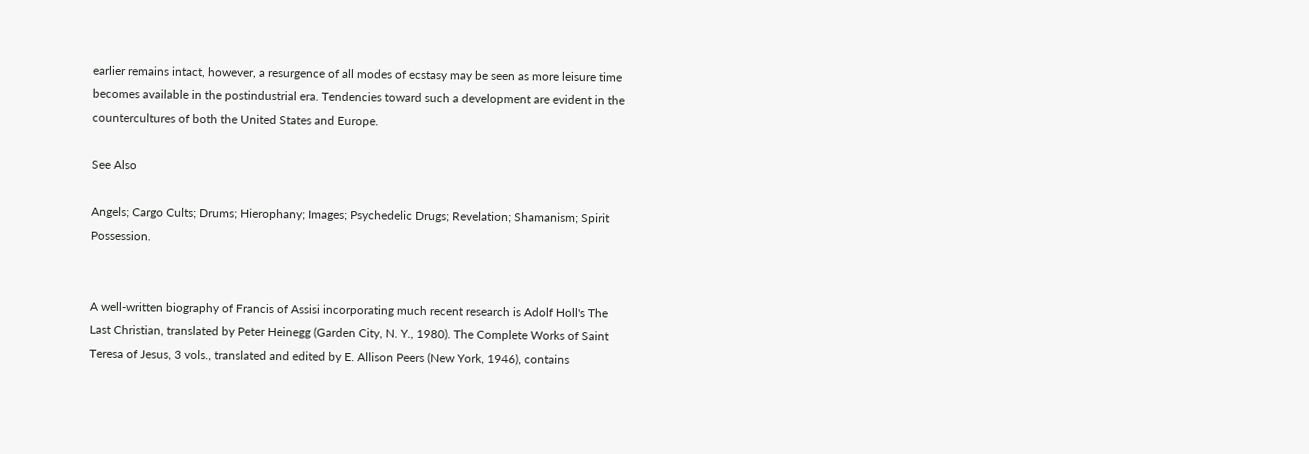earlier remains intact, however, a resurgence of all modes of ecstasy may be seen as more leisure time becomes available in the postindustrial era. Tendencies toward such a development are evident in the countercultures of both the United States and Europe.

See Also

Angels; Cargo Cults; Drums; Hierophany; Images; Psychedelic Drugs; Revelation; Shamanism; Spirit Possession.


A well-written biography of Francis of Assisi incorporating much recent research is Adolf Holl's The Last Christian, translated by Peter Heinegg (Garden City, N. Y., 1980). The Complete Works of Saint Teresa of Jesus, 3 vols., translated and edited by E. Allison Peers (New York, 1946), contains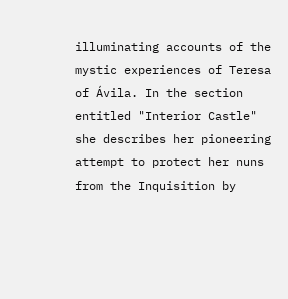illuminating accounts of the mystic experiences of Teresa of Ávila. In the section entitled "Interior Castle" she describes her pioneering attempt to protect her nuns from the Inquisition by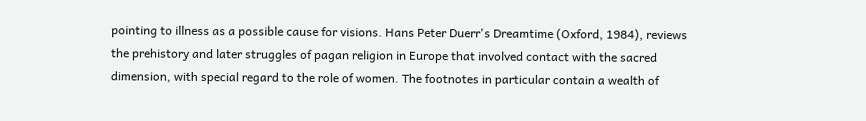pointing to illness as a possible cause for visions. Hans Peter Duerr's Dreamtime (Oxford, 1984), reviews the prehistory and later struggles of pagan religion in Europe that involved contact with the sacred dimension, with special regard to the role of women. The footnotes in particular contain a wealth of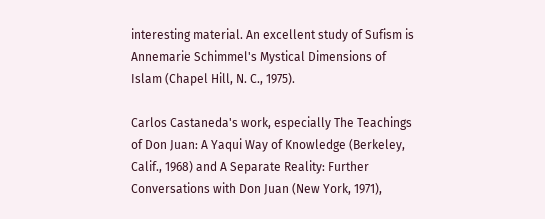interesting material. An excellent study of Sufism is Annemarie Schimmel's Mystical Dimensions of Islam (Chapel Hill, N. C., 1975).

Carlos Castaneda's work, especially The Teachings of Don Juan: A Yaqui Way of Knowledge (Berkeley, Calif., 1968) and A Separate Reality: Further Conversations with Don Juan (New York, 1971),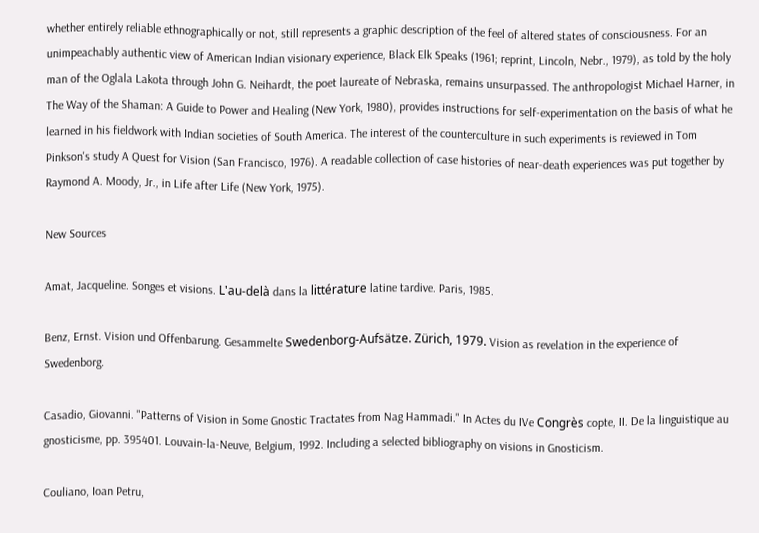whether entirely reliable ethnographically or not, still represents a graphic description of the feel of altered states of consciousness. For an unimpeachably authentic view of American Indian visionary experience, Black Elk Speaks (1961; reprint, Lincoln, Nebr., 1979), as told by the holy man of the Oglala Lakota through John G. Neihardt, the poet laureate of Nebraska, remains unsurpassed. The anthropologist Michael Harner, in The Way of the Shaman: A Guide to Power and Healing (New York, 1980), provides instructions for self-experimentation on the basis of what he learned in his fieldwork with Indian societies of South America. The interest of the counterculture in such experiments is reviewed in Tom Pinkson's study A Quest for Vision (San Francisco, 1976). A readable collection of case histories of near-death experiences was put together by Raymond A. Moody, Jr., in Life after Life (New York, 1975).

New Sources

Amat, Jacqueline. Songes et visions. L'au-delà dans la littérature latine tardive. Paris, 1985.

Benz, Ernst. Vision und Offenbarung. Gesammelte Swedenborg-Aufsätze. Zürich, 1979. Vision as revelation in the experience of Swedenborg.

Casadio, Giovanni. "Patterns of Vision in Some Gnostic Tractates from Nag Hammadi." In Actes du IVe Congrès copte, II. De la linguistique au gnosticisme, pp. 395401. Louvain-la-Neuve, Belgium, 1992. Including a selected bibliography on visions in Gnosticism.

Couliano, Ioan Petru,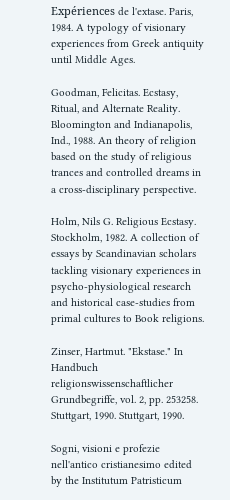Expériences de l'extase. Paris, 1984. A typology of visionary experiences from Greek antiquity until Middle Ages.

Goodman, Felicitas. Ecstasy, Ritual, and Alternate Reality. Bloomington and Indianapolis, Ind., 1988. An theory of religion based on the study of religious trances and controlled dreams in a cross-disciplinary perspective.

Holm, Nils G. Religious Ecstasy. Stockholm, 1982. A collection of essays by Scandinavian scholars tackling visionary experiences in psycho-physiological research and historical case-studies from primal cultures to Book religions.

Zinser, Hartmut. "Ekstase." In Handbuch religionswissenschaftlicher Grundbegriffe, vol. 2, pp. 253258. Stuttgart, 1990. Stuttgart, 1990.

Sogni, visioni e profezie nell'antico cristianesimo edited by the Institutum Patristicum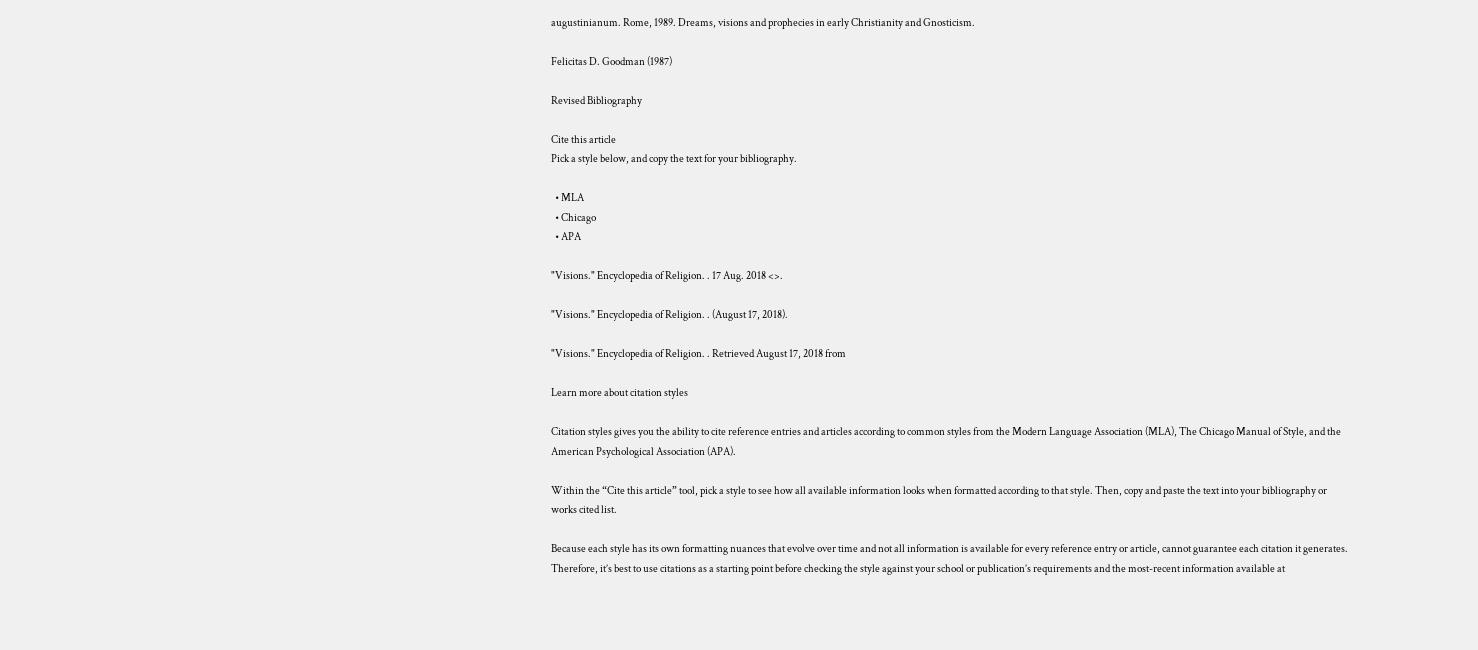augustinianum. Rome, 1989. Dreams, visions and prophecies in early Christianity and Gnosticism.

Felicitas D. Goodman (1987)

Revised Bibliography

Cite this article
Pick a style below, and copy the text for your bibliography.

  • MLA
  • Chicago
  • APA

"Visions." Encyclopedia of Religion. . 17 Aug. 2018 <>.

"Visions." Encyclopedia of Religion. . (August 17, 2018).

"Visions." Encyclopedia of Religion. . Retrieved August 17, 2018 from

Learn more about citation styles

Citation styles gives you the ability to cite reference entries and articles according to common styles from the Modern Language Association (MLA), The Chicago Manual of Style, and the American Psychological Association (APA).

Within the “Cite this article” tool, pick a style to see how all available information looks when formatted according to that style. Then, copy and paste the text into your bibliography or works cited list.

Because each style has its own formatting nuances that evolve over time and not all information is available for every reference entry or article, cannot guarantee each citation it generates. Therefore, it’s best to use citations as a starting point before checking the style against your school or publication’s requirements and the most-recent information available at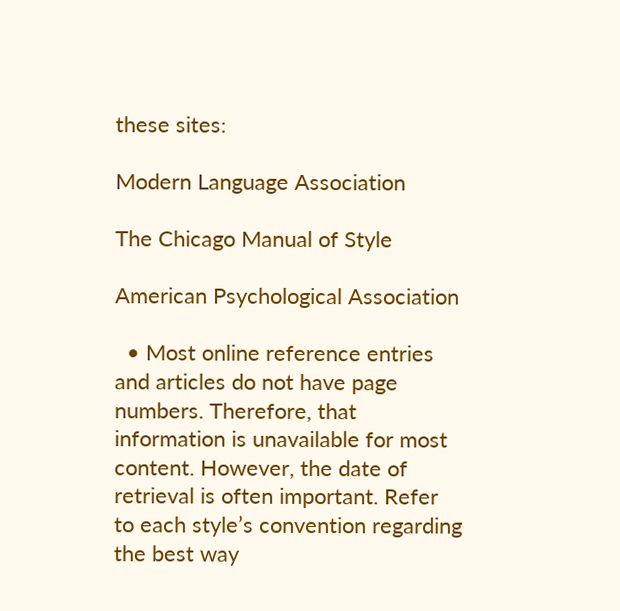these sites:

Modern Language Association

The Chicago Manual of Style

American Psychological Association

  • Most online reference entries and articles do not have page numbers. Therefore, that information is unavailable for most content. However, the date of retrieval is often important. Refer to each style’s convention regarding the best way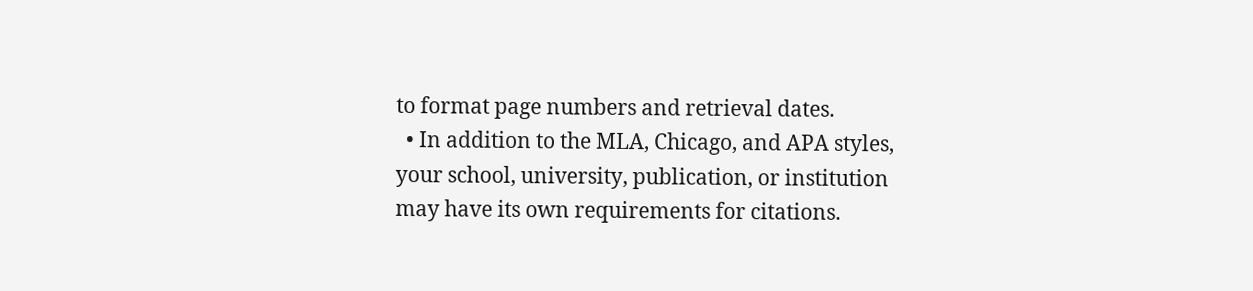to format page numbers and retrieval dates.
  • In addition to the MLA, Chicago, and APA styles, your school, university, publication, or institution may have its own requirements for citations.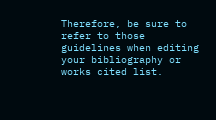Therefore, be sure to refer to those guidelines when editing your bibliography or works cited list.